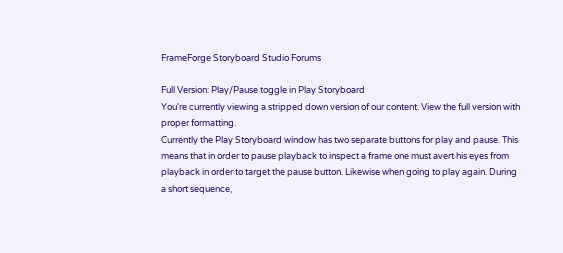FrameForge Storyboard Studio Forums

Full Version: Play/Pause toggle in Play Storyboard
You're currently viewing a stripped down version of our content. View the full version with proper formatting.
Currently the Play Storyboard window has two separate buttons for play and pause. This means that in order to pause playback to inspect a frame one must avert his eyes from playback in order to target the pause button. Likewise when going to play again. During a short sequence,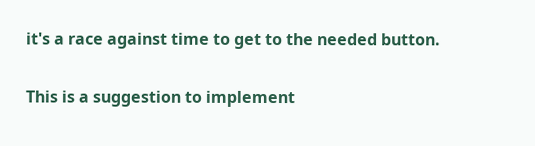it's a race against time to get to the needed button.

This is a suggestion to implement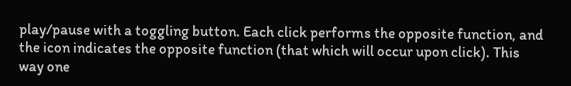play/pause with a toggling button. Each click performs the opposite function, and the icon indicates the opposite function (that which will occur upon click). This way one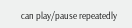can play/pause repeatedly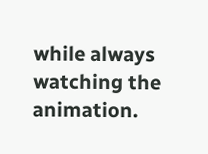while always watching the animation.